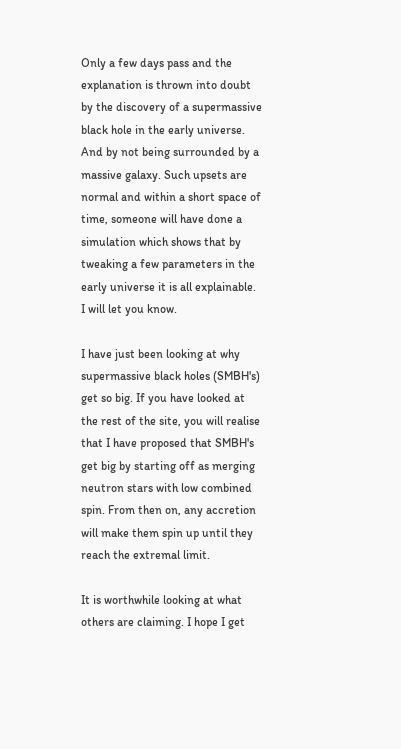Only a few days pass and the explanation is thrown into doubt by the discovery of a supermassive black hole in the early universe. And by not being surrounded by a massive galaxy. Such upsets are normal and within a short space of time, someone will have done a simulation which shows that by tweaking a few parameters in the early universe it is all explainable. I will let you know.

I have just been looking at why supermassive black holes (SMBH's) get so big. If you have looked at the rest of the site, you will realise that I have proposed that SMBH's get big by starting off as merging neutron stars with low combined spin. From then on, any accretion will make them spin up until they reach the extremal limit.

It is worthwhile looking at what others are claiming. I hope I get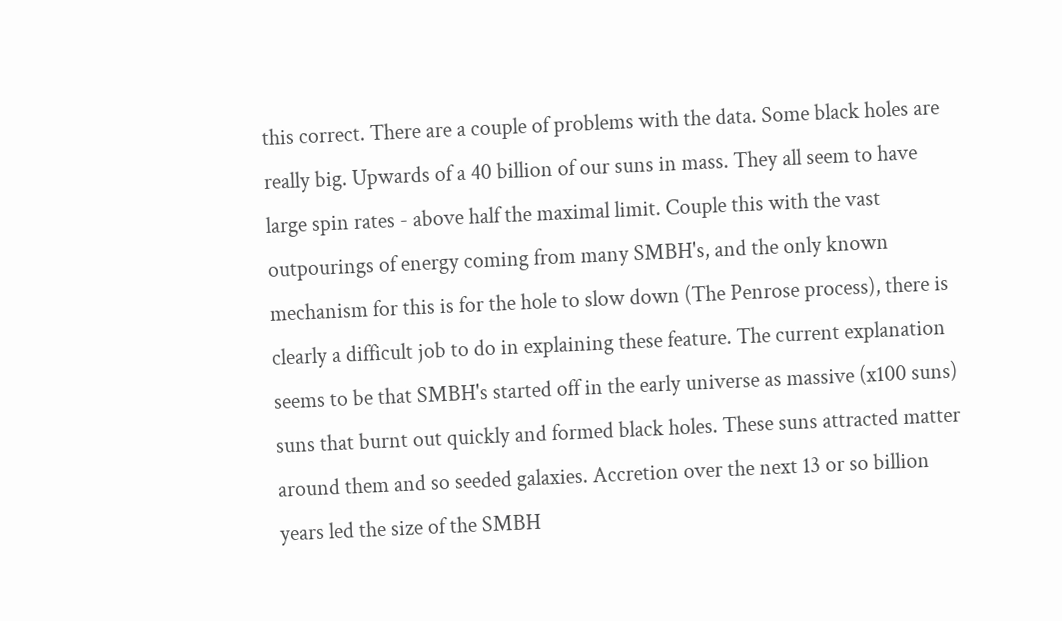this correct. There are a couple of problems with the data. Some black holes are really big. Upwards of a 40 billion of our suns in mass. They all seem to have large spin rates - above half the maximal limit. Couple this with the vast outpourings of energy coming from many SMBH's, and the only known mechanism for this is for the hole to slow down (The Penrose process), there is clearly a difficult job to do in explaining these feature. The current explanation seems to be that SMBH's started off in the early universe as massive (x100 suns) suns that burnt out quickly and formed black holes. These suns attracted matter around them and so seeded galaxies. Accretion over the next 13 or so billion years led the size of the SMBH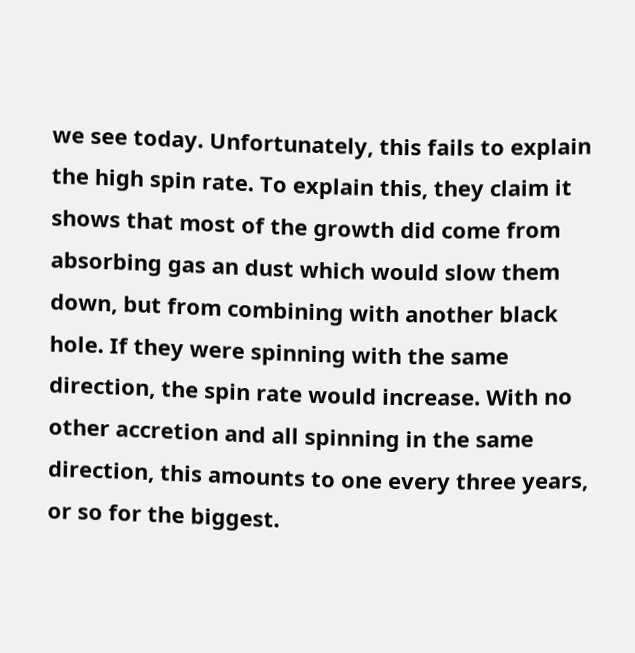we see today. Unfortunately, this fails to explain the high spin rate. To explain this, they claim it shows that most of the growth did come from absorbing gas an dust which would slow them down, but from combining with another black hole. If they were spinning with the same direction, the spin rate would increase. With no other accretion and all spinning in the same direction, this amounts to one every three years, or so for the biggest.